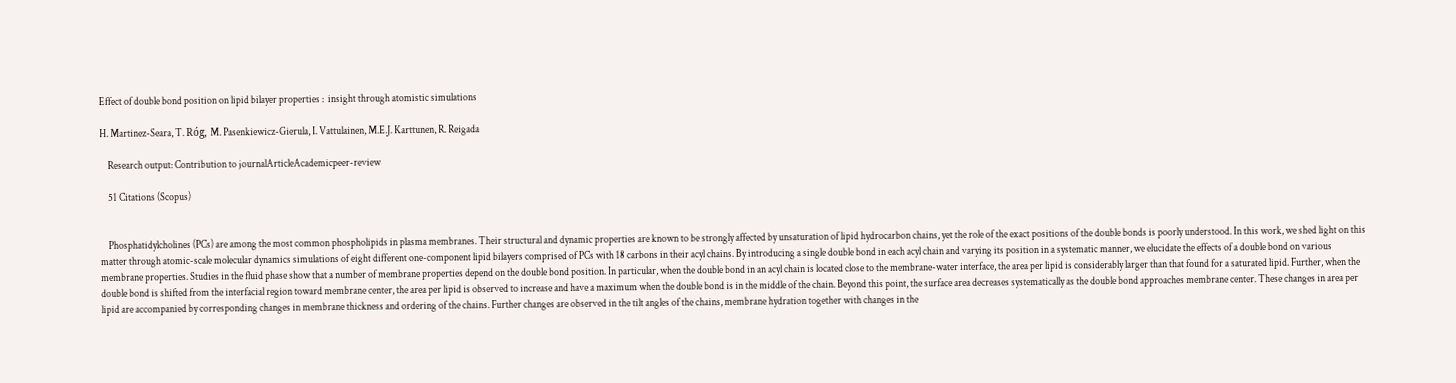Effect of double bond position on lipid bilayer properties :  insight through atomistic simulations

H. Martinez-Seara, T. Róg, M. Pasenkiewicz-Gierula, I. Vattulainen, M.E.J. Karttunen, R. Reigada

    Research output: Contribution to journalArticleAcademicpeer-review

    51 Citations (Scopus)


    Phosphatidylcholines (PCs) are among the most common phospholipids in plasma membranes. Their structural and dynamic properties are known to be strongly affected by unsaturation of lipid hydrocarbon chains, yet the role of the exact positions of the double bonds is poorly understood. In this work, we shed light on this matter through atomic-scale molecular dynamics simulations of eight different one-component lipid bilayers comprised of PCs with 18 carbons in their acyl chains. By introducing a single double bond in each acyl chain and varying its position in a systematic manner, we elucidate the effects of a double bond on various membrane properties. Studies in the fluid phase show that a number of membrane properties depend on the double bond position. In particular, when the double bond in an acyl chain is located close to the membrane-water interface, the area per lipid is considerably larger than that found for a saturated lipid. Further, when the double bond is shifted from the interfacial region toward membrane center, the area per lipid is observed to increase and have a maximum when the double bond is in the middle of the chain. Beyond this point, the surface area decreases systematically as the double bond approaches membrane center. These changes in area per lipid are accompanied by corresponding changes in membrane thickness and ordering of the chains. Further changes are observed in the tilt angles of the chains, membrane hydration together with changes in the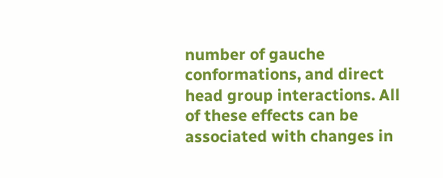number of gauche conformations, and direct head group interactions. All of these effects can be associated with changes in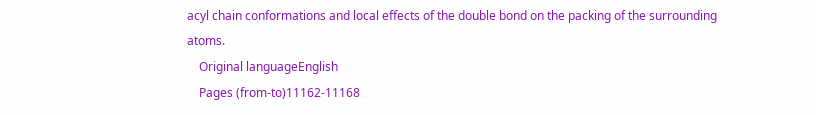acyl chain conformations and local effects of the double bond on the packing of the surrounding atoms.
    Original languageEnglish
    Pages (from-to)11162-11168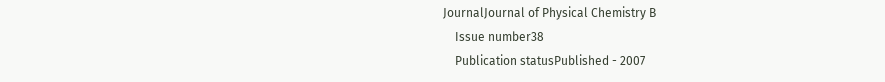JournalJournal of Physical Chemistry B
    Issue number38
    Publication statusPublished - 2007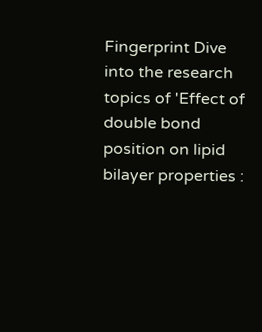Fingerprint Dive into the research topics of 'Effect of double bond position on lipid bilayer properties :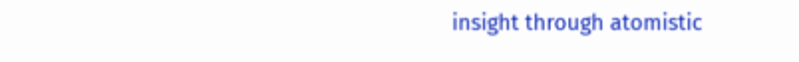insight through atomistic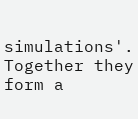simulations'. Together they form a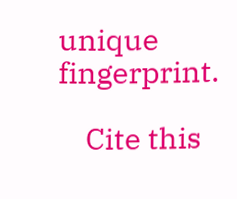unique fingerprint.

    Cite this